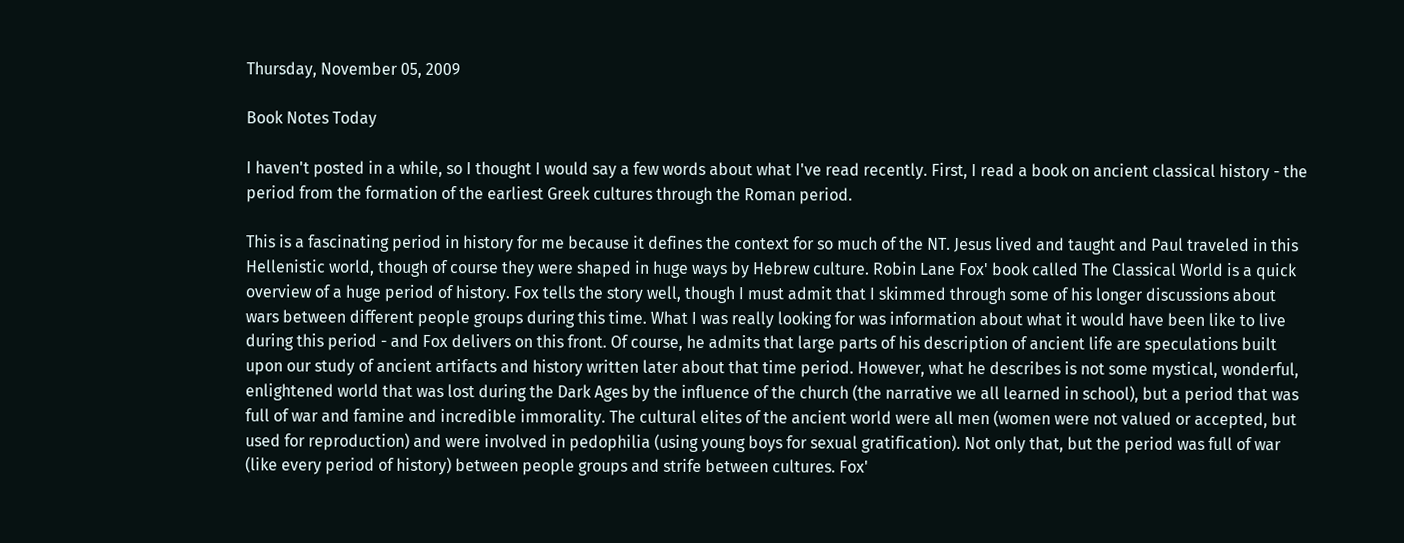Thursday, November 05, 2009

Book Notes Today

I haven't posted in a while, so I thought I would say a few words about what I've read recently. First, I read a book on ancient classical history - the period from the formation of the earliest Greek cultures through the Roman period.

This is a fascinating period in history for me because it defines the context for so much of the NT. Jesus lived and taught and Paul traveled in this Hellenistic world, though of course they were shaped in huge ways by Hebrew culture. Robin Lane Fox' book called The Classical World is a quick overview of a huge period of history. Fox tells the story well, though I must admit that I skimmed through some of his longer discussions about wars between different people groups during this time. What I was really looking for was information about what it would have been like to live during this period - and Fox delivers on this front. Of course, he admits that large parts of his description of ancient life are speculations built upon our study of ancient artifacts and history written later about that time period. However, what he describes is not some mystical, wonderful, enlightened world that was lost during the Dark Ages by the influence of the church (the narrative we all learned in school), but a period that was full of war and famine and incredible immorality. The cultural elites of the ancient world were all men (women were not valued or accepted, but used for reproduction) and were involved in pedophilia (using young boys for sexual gratification). Not only that, but the period was full of war (like every period of history) between people groups and strife between cultures. Fox'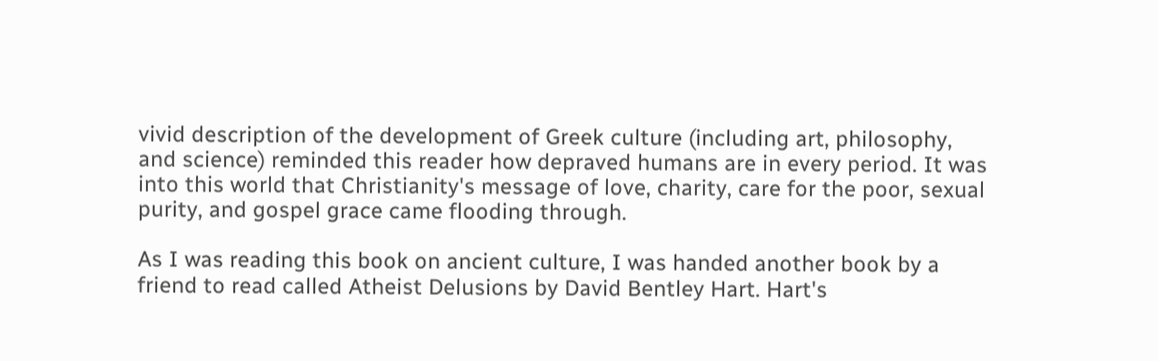vivid description of the development of Greek culture (including art, philosophy, and science) reminded this reader how depraved humans are in every period. It was into this world that Christianity's message of love, charity, care for the poor, sexual purity, and gospel grace came flooding through.

As I was reading this book on ancient culture, I was handed another book by a friend to read called Atheist Delusions by David Bentley Hart. Hart's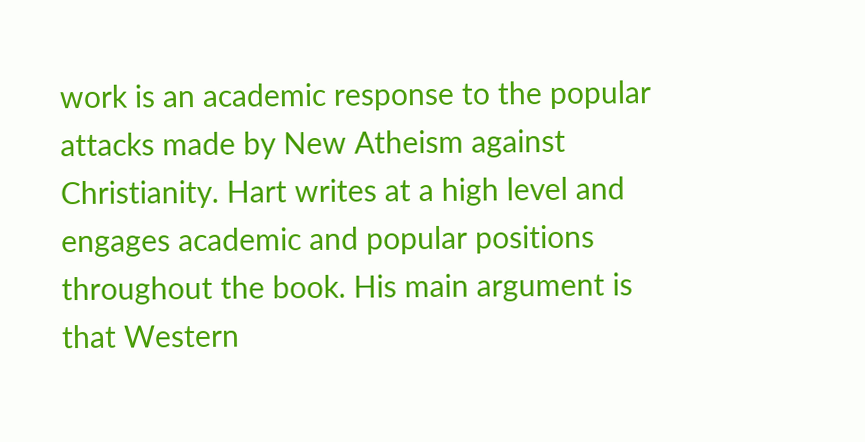work is an academic response to the popular attacks made by New Atheism against Christianity. Hart writes at a high level and engages academic and popular positions throughout the book. His main argument is that Western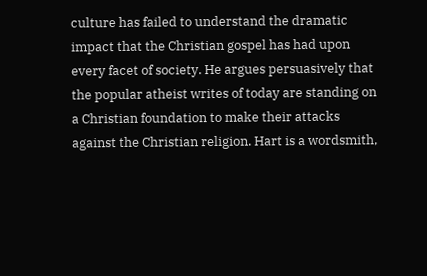culture has failed to understand the dramatic impact that the Christian gospel has had upon every facet of society. He argues persuasively that the popular atheist writes of today are standing on a Christian foundation to make their attacks against the Christian religion. Hart is a wordsmith,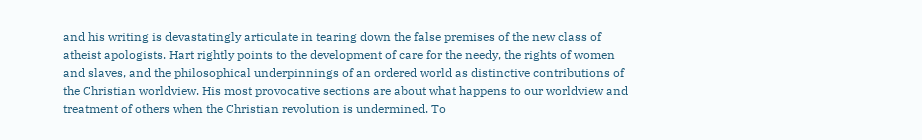and his writing is devastatingly articulate in tearing down the false premises of the new class of atheist apologists. Hart rightly points to the development of care for the needy, the rights of women and slaves, and the philosophical underpinnings of an ordered world as distinctive contributions of the Christian worldview. His most provocative sections are about what happens to our worldview and treatment of others when the Christian revolution is undermined. To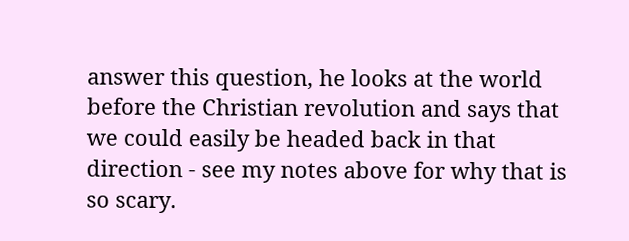answer this question, he looks at the world before the Christian revolution and says that we could easily be headed back in that direction - see my notes above for why that is so scary.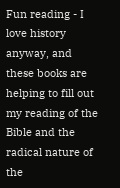Fun reading - I love history anyway, and these books are helping to fill out my reading of the Bible and the radical nature of the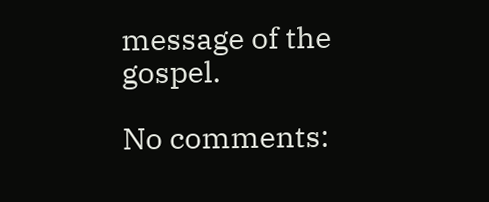message of the gospel.

No comments: